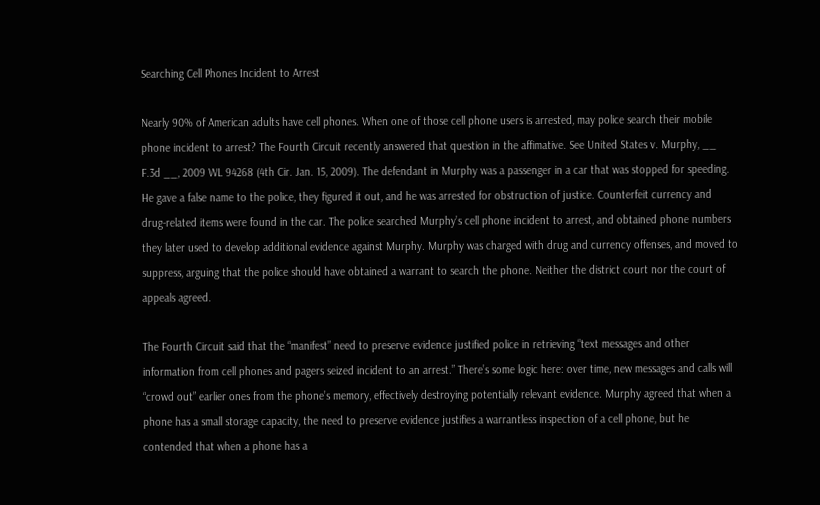Searching Cell Phones Incident to Arrest

Nearly 90% of American adults have cell phones. When one of those cell phone users is arrested, may police search their mobile phone incident to arrest? The Fourth Circuit recently answered that question in the affimative. See United States v. Murphy, __ F.3d __, 2009 WL 94268 (4th Cir. Jan. 15, 2009). The defendant in Murphy was a passenger in a car that was stopped for speeding. He gave a false name to the police, they figured it out, and he was arrested for obstruction of justice. Counterfeit currency and drug-related items were found in the car. The police searched Murphy’s cell phone incident to arrest, and obtained phone numbers they later used to develop additional evidence against Murphy. Murphy was charged with drug and currency offenses, and moved to suppress, arguing that the police should have obtained a warrant to search the phone. Neither the district court nor the court of appeals agreed.

The Fourth Circuit said that the “manifest” need to preserve evidence justified police in retrieving “text messages and other information from cell phones and pagers seized incident to an arrest.” There’s some logic here: over time, new messages and calls will “crowd out” earlier ones from the phone’s memory, effectively destroying potentially relevant evidence. Murphy agreed that when a phone has a small storage capacity, the need to preserve evidence justifies a warrantless inspection of a cell phone, but he contended that when a phone has a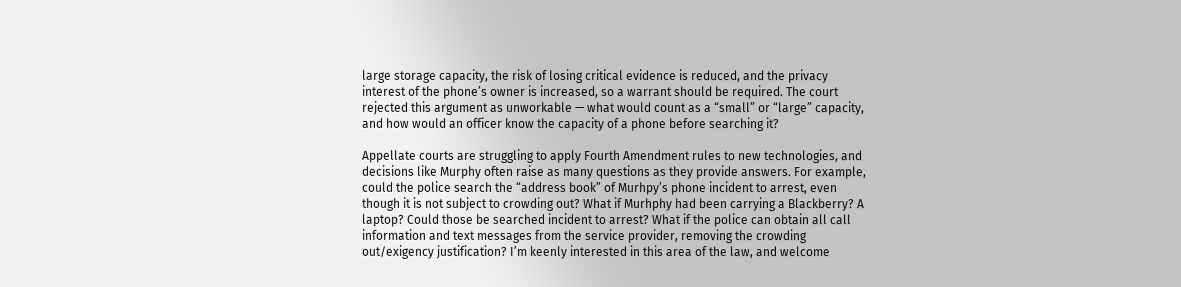large storage capacity, the risk of losing critical evidence is reduced, and the privacy interest of the phone’s owner is increased, so a warrant should be required. The court rejected this argument as unworkable — what would count as a “small” or “large” capacity, and how would an officer know the capacity of a phone before searching it?

Appellate courts are struggling to apply Fourth Amendment rules to new technologies, and decisions like Murphy often raise as many questions as they provide answers. For example, could the police search the “address book” of Murhpy’s phone incident to arrest, even though it is not subject to crowding out? What if Murhphy had been carrying a Blackberry? A laptop? Could those be searched incident to arrest? What if the police can obtain all call information and text messages from the service provider, removing the crowding out/exigency justification? I’m keenly interested in this area of the law, and welcome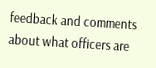feedback and comments about what officers are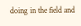doing in the field and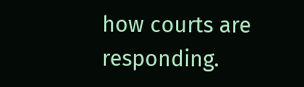how courts are responding.